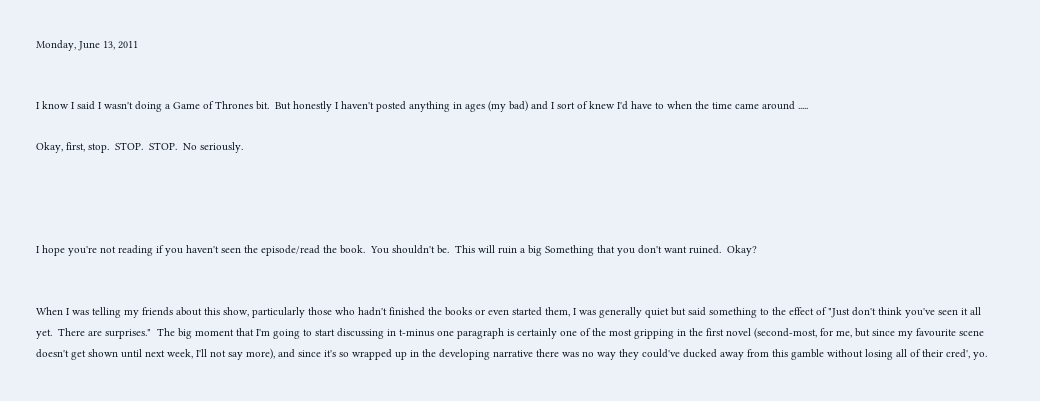Monday, June 13, 2011


I know I said I wasn't doing a Game of Thrones bit.  But honestly I haven't posted anything in ages (my bad) and I sort of knew I'd have to when the time came around .....

Okay, first, stop.  STOP.  STOP.  No seriously.




I hope you're not reading if you haven't seen the episode/read the book.  You shouldn't be.  This will ruin a big Something that you don't want ruined.  Okay?


When I was telling my friends about this show, particularly those who hadn't finished the books or even started them, I was generally quiet but said something to the effect of "Just don't think you've seen it all yet.  There are surprises."  The big moment that I'm going to start discussing in t-minus one paragraph is certainly one of the most gripping in the first novel (second-most, for me, but since my favourite scene doesn't get shown until next week, I'll not say more), and since it's so wrapped up in the developing narrative there was no way they could've ducked away from this gamble without losing all of their cred', yo.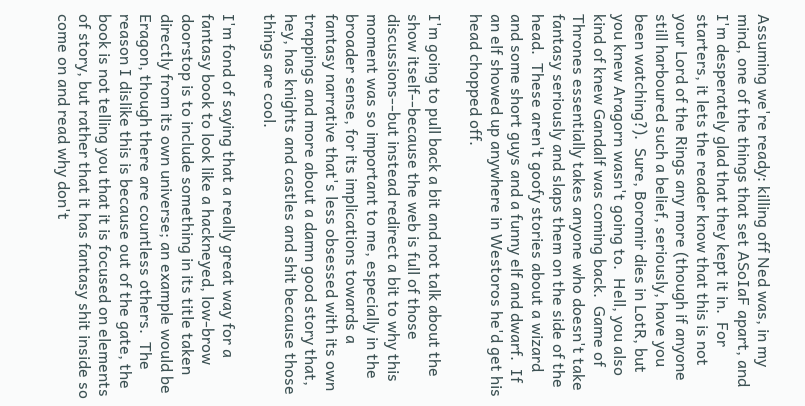Assuming we're ready: killing off Ned was, in my mind, one of the things that set ASoIaF apart, and I'm desperately glad that they kept it in.  For starters, it lets the reader know that this is not your Lord of the Rings any more (though if anyone still harboured such a belief, seriously, have you been watching?).  Sure, Boromir dies in LotR, but you knew Aragorn wasn't going to.  Hell, you also kind of knew Gandalf was coming back.  Game of Thrones essentially takes anyone who doesn't take fantasy seriously and slaps them on the side of the head.  These aren't goofy stories about a wizard and some short guys and a funny elf and dwarf.  If an elf showed up anywhere in Westoros he'd get his head chopped off.

I'm going to pull back a bit and not talk about the show itself--because the web is full of those discussions--but instead redirect a bit to why this moment was so important to me, especially in the broader sense, for its implications towards a fantasy narrative that's less obsessed with its own trappings and more about a damn good story that, hey, has knights and castles and shit because those things are cool.

I'm fond of saying that a really great way for a fantasy book to look like a hackneyed, low-brow doorstop is to include something in its title taken directly from its own universe; an example would be Eragon, though there are countless others.  The reason I dislike this is because out of the gate, the book is not telling you that it is focused on elements of story, but rather that it has fantasy shit inside so come on and read why don't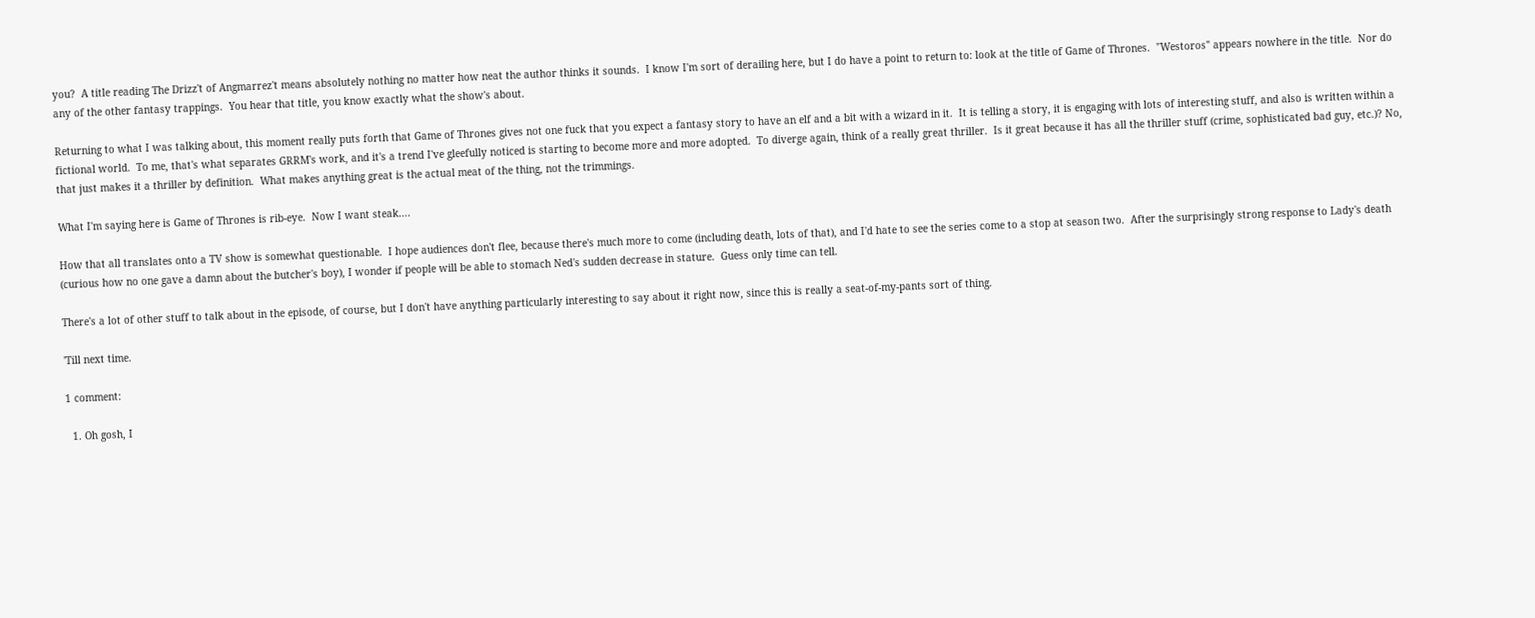you?  A title reading The Drizz't of Angmarrez't means absolutely nothing no matter how neat the author thinks it sounds.  I know I'm sort of derailing here, but I do have a point to return to: look at the title of Game of Thrones.  "Westoros" appears nowhere in the title.  Nor do any of the other fantasy trappings.  You hear that title, you know exactly what the show's about.

Returning to what I was talking about, this moment really puts forth that Game of Thrones gives not one fuck that you expect a fantasy story to have an elf and a bit with a wizard in it.  It is telling a story, it is engaging with lots of interesting stuff, and also is written within a fictional world.  To me, that's what separates GRRM's work, and it's a trend I've gleefully noticed is starting to become more and more adopted.  To diverge again, think of a really great thriller.  Is it great because it has all the thriller stuff (crime, sophisticated bad guy, etc.)? No, that just makes it a thriller by definition.  What makes anything great is the actual meat of the thing, not the trimmings.

What I'm saying here is Game of Thrones is rib-eye.  Now I want steak....

How that all translates onto a TV show is somewhat questionable.  I hope audiences don't flee, because there's much more to come (including death, lots of that), and I'd hate to see the series come to a stop at season two.  After the surprisingly strong response to Lady's death (curious how no one gave a damn about the butcher's boy), I wonder if people will be able to stomach Ned's sudden decrease in stature.  Guess only time can tell.

There's a lot of other stuff to talk about in the episode, of course, but I don't have anything particularly interesting to say about it right now, since this is really a seat-of-my-pants sort of thing.

'Till next time.

1 comment:

  1. Oh gosh, I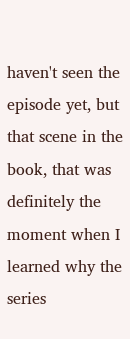haven't seen the episode yet, but that scene in the book, that was definitely the moment when I learned why the series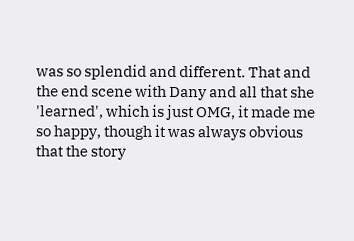was so splendid and different. That and the end scene with Dany and all that she 'learned', which is just OMG, it made me so happy, though it was always obvious that the story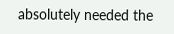absolutely needed the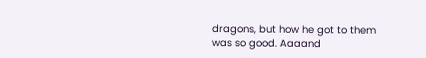dragons, but how he got to them was so good. Aaaand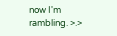now I'm rambling. >.>